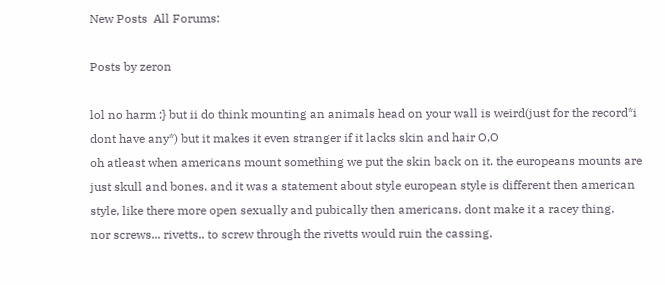New Posts  All Forums:

Posts by zeron

lol no harm :} but ii do think mounting an animals head on your wall is weird(just for the record*i dont have any*) but it makes it even stranger if it lacks skin and hair O,O
oh atleast when americans mount something we put the skin back on it. the europeans mounts are just skull and bones. and it was a statement about style european style is different then american style, like there more open sexually and pubically then americans. dont make it a racey thing.
nor screws... rivetts.. to screw through the rivetts would ruin the cassing.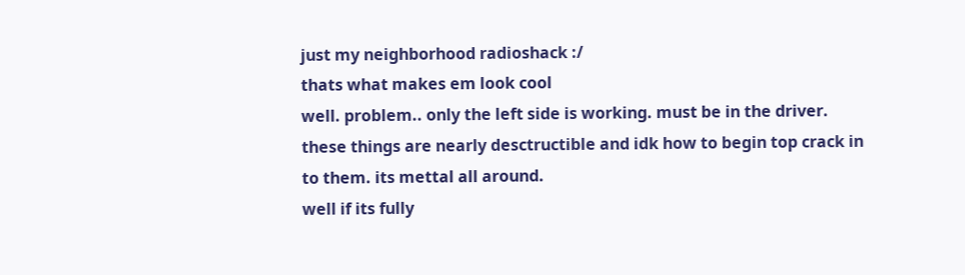just my neighborhood radioshack :/
thats what makes em look cool
well. problem.. only the left side is working. must be in the driver. these things are nearly desctructible and idk how to begin top crack in to them. its mettal all around.
well if its fully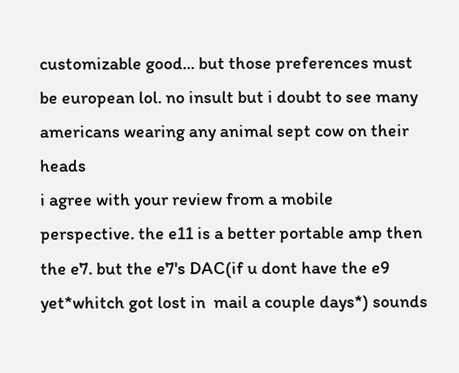customizable good... but those preferences must be european lol. no insult but i doubt to see many americans wearing any animal sept cow on their heads
i agree with your review from a mobile perspective. the e11 is a better portable amp then the e7. but the e7's DAC(if u dont have the e9 yet*whitch got lost in  mail a couple days*) sounds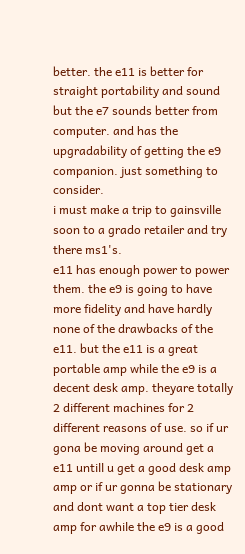better. the e11 is better for straight portability and sound but the e7 sounds better from computer. and has the upgradability of getting the e9 companion. just something to consider.
i must make a trip to gainsville soon to a grado retailer and try there ms1's.
e11 has enough power to power them. the e9 is going to have more fidelity and have hardly none of the drawbacks of the e11. but the e11 is a great portable amp while the e9 is a decent desk amp. theyare totally 2 different machines for 2 different reasons of use. so if ur gona be moving around get a e11 untill u get a good desk amp amp or if ur gonna be stationary and dont want a top tier desk amp for awhile the e9 is a good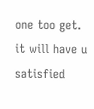one too get. it will have u satisfied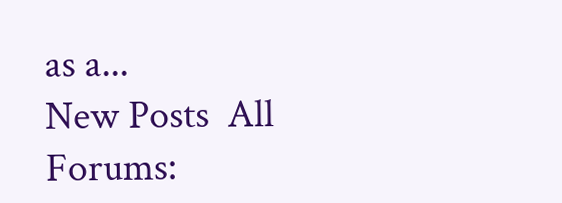as a...
New Posts  All Forums: